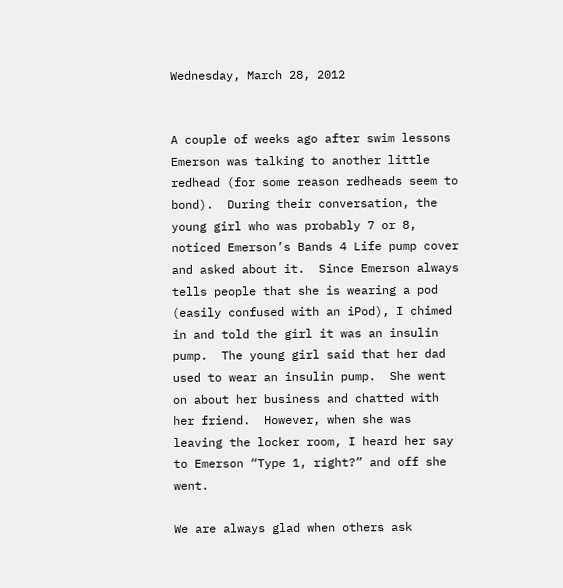Wednesday, March 28, 2012


A couple of weeks ago after swim lessons Emerson was talking to another little redhead (for some reason redheads seem to bond).  During their conversation, the young girl who was probably 7 or 8, noticed Emerson’s Bands 4 Life pump cover and asked about it.  Since Emerson always tells people that she is wearing a pod (easily confused with an iPod), I chimed in and told the girl it was an insulin pump.  The young girl said that her dad used to wear an insulin pump.  She went on about her business and chatted with her friend.  However, when she was leaving the locker room, I heard her say to Emerson “Type 1, right?” and off she went.

We are always glad when others ask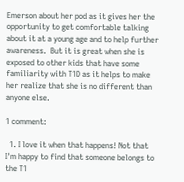Emerson about her pod as it gives her the opportunity to get comfortable talking about it at a young age and to help further awareness.  But it is great when she is exposed to other kids that have some familiarity with T1D as it helps to make her realize that she is no different than anyone else.

1 comment:

  1. I love it when that happens! Not that I'm happy to find that someone belongs to the T1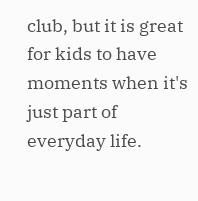club, but it is great for kids to have moments when it's just part of everyday life.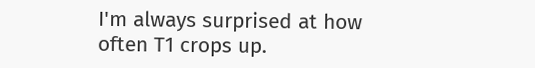I'm always surprised at how often T1 crops up.